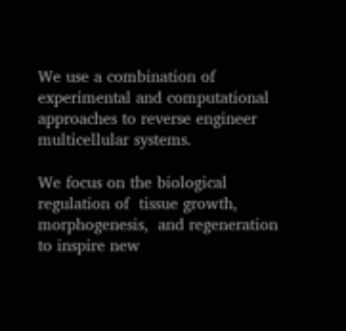We use a combination of experimental and computational approaches to reverse engineer multicellular systems.

We focus on the biological regulation of  tissue growth, morphogenesis,  and regeneration to inspire new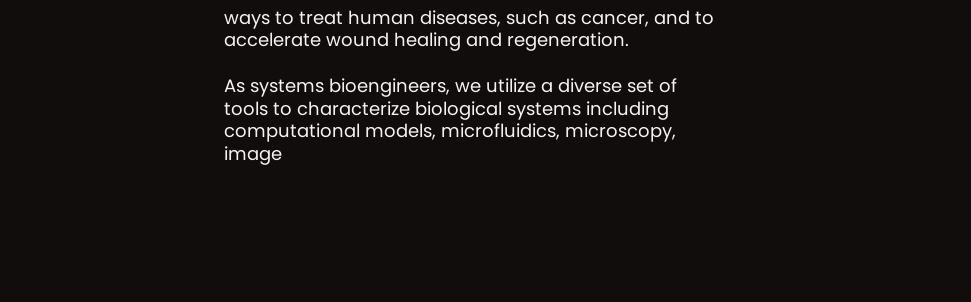ways to treat human diseases, such as cancer, and to accelerate wound healing and regeneration.

As systems bioengineers, we utilize a diverse set of tools to characterize biological systems including computational models, microfluidics, microscopy, image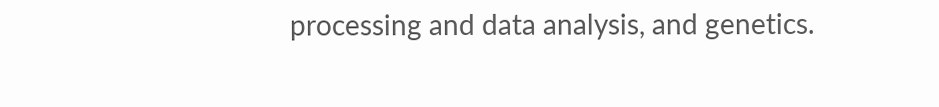processing and data analysis, and genetics.